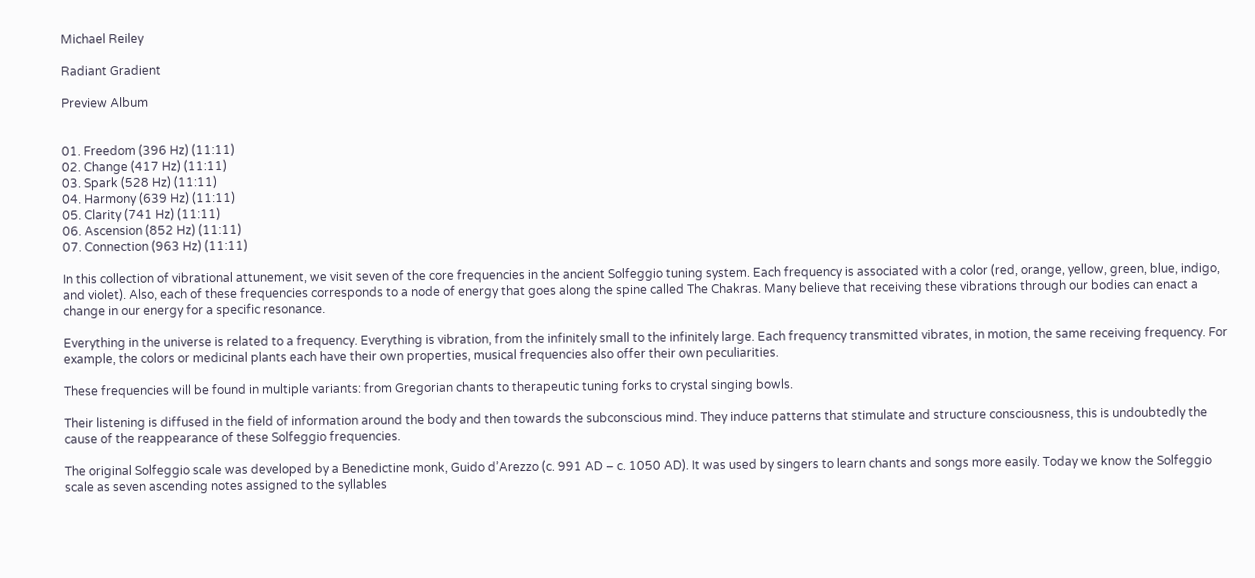Michael Reiley

Radiant Gradient

Preview Album


01. Freedom (396 Hz) (11:11)
02. Change (417 Hz) (11:11)
03. Spark (528 Hz) (11:11)
04. Harmony (639 Hz) (11:11)
05. Clarity (741 Hz) (11:11)
06. Ascension (852 Hz) (11:11)
07. Connection (963 Hz) (11:11)

In this collection of vibrational attunement, we visit seven of the core frequencies in the ancient Solfeggio tuning system. Each frequency is associated with a color (red, orange, yellow, green, blue, indigo, and violet). Also, each of these frequencies corresponds to a node of energy that goes along the spine called The Chakras. Many believe that receiving these vibrations through our bodies can enact a change in our energy for a specific resonance.

Everything in the universe is related to a frequency. Everything is vibration, from the infinitely small to the infinitely large. Each frequency transmitted vibrates, in motion, the same receiving frequency. For example, the colors or medicinal plants each have their own properties, musical frequencies also offer their own peculiarities.

These frequencies will be found in multiple variants: from Gregorian chants to therapeutic tuning forks to crystal singing bowls.

Their listening is diffused in the field of information around the body and then towards the subconscious mind. They induce patterns that stimulate and structure consciousness, this is undoubtedly the cause of the reappearance of these Solfeggio frequencies.

The original Solfeggio scale was developed by a Benedictine monk, Guido d’Arezzo (c. 991 AD – c. 1050 AD). It was used by singers to learn chants and songs more easily. Today we know the Solfeggio scale as seven ascending notes assigned to the syllables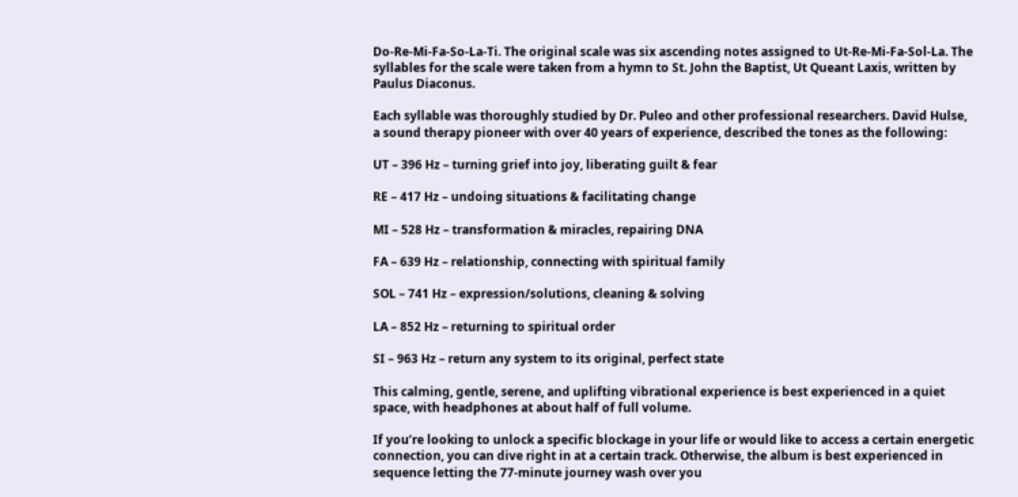Do-Re-Mi-Fa-So-La-Ti. The original scale was six ascending notes assigned to Ut-Re-Mi-Fa-Sol-La. The syllables for the scale were taken from a hymn to St. John the Baptist, Ut Queant Laxis, written by Paulus Diaconus.

Each syllable was thoroughly studied by Dr. Puleo and other professional researchers. David Hulse, a sound therapy pioneer with over 40 years of experience, described the tones as the following:

UT – 396 Hz – turning grief into joy, liberating guilt & fear

RE – 417 Hz – undoing situations & facilitating change

MI – 528 Hz – transformation & miracles, repairing DNA

FA – 639 Hz – relationship, connecting with spiritual family

SOL – 741 Hz – expression/solutions, cleaning & solving

LA – 852 Hz – returning to spiritual order

SI – 963 Hz – return any system to its original, perfect state

This calming, gentle, serene, and uplifting vibrational experience is best experienced in a quiet space, with headphones at about half of full volume.

If you’re looking to unlock a specific blockage in your life or would like to access a certain energetic connection, you can dive right in at a certain track. Otherwise, the album is best experienced in sequence letting the 77-minute journey wash over you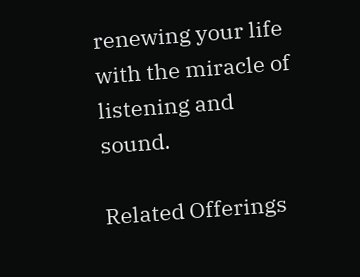renewing your life with the miracle of listening and sound.

Related Offerings